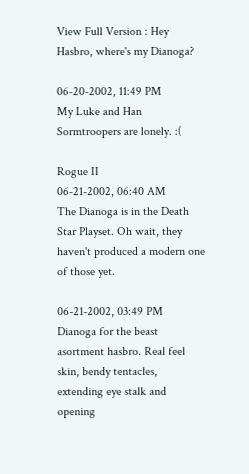View Full Version : Hey Hasbro, where's my Dianoga?

06-20-2002, 11:49 PM
My Luke and Han Sormtroopers are lonely. :(

Rogue II
06-21-2002, 06:40 AM
The Dianoga is in the Death Star Playset. Oh wait, they haven't produced a modern one of those yet.

06-21-2002, 03:49 PM
Dianoga for the beast asortment hasbro. Real feel skin, bendy tentacles, extending eye stalk and opening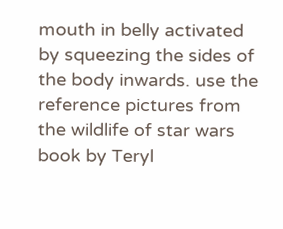mouth in belly activated by squeezing the sides of the body inwards. use the reference pictures from the wildlife of star wars book by Teryl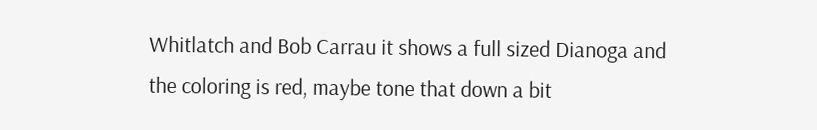Whitlatch and Bob Carrau it shows a full sized Dianoga and the coloring is red, maybe tone that down a bit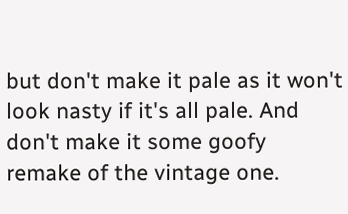but don't make it pale as it won't look nasty if it's all pale. And don't make it some goofy remake of the vintage one.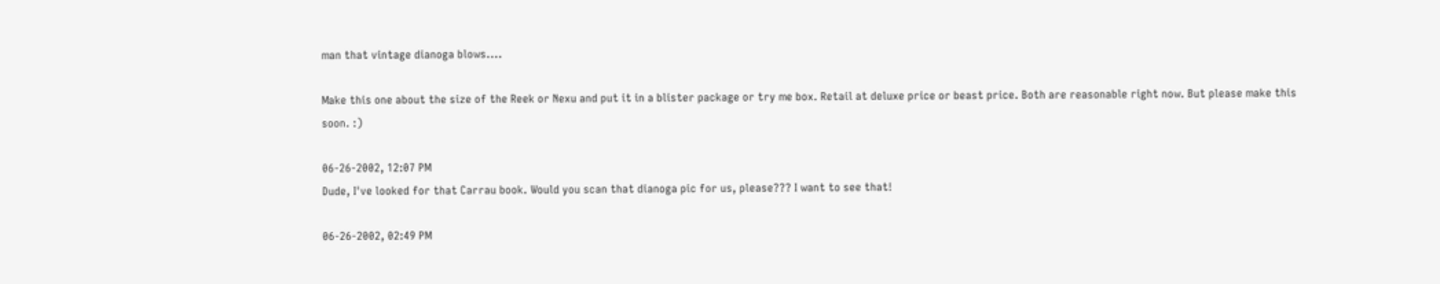man that vintage dianoga blows....

Make this one about the size of the Reek or Nexu and put it in a blister package or try me box. Retail at deluxe price or beast price. Both are reasonable right now. But please make this soon. :)

06-26-2002, 12:07 PM
Dude, I've looked for that Carrau book. Would you scan that dianoga pic for us, please??? I want to see that!

06-26-2002, 02:49 PM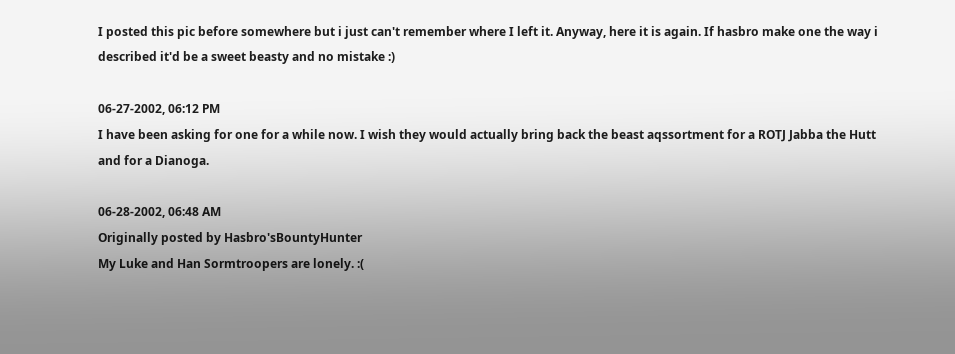I posted this pic before somewhere but i just can't remember where I left it. Anyway, here it is again. If hasbro make one the way i described it'd be a sweet beasty and no mistake :)

06-27-2002, 06:12 PM
I have been asking for one for a while now. I wish they would actually bring back the beast aqssortment for a ROTJ Jabba the Hutt and for a Dianoga.

06-28-2002, 06:48 AM
Originally posted by Hasbro'sBountyHunter
My Luke and Han Sormtroopers are lonely. :(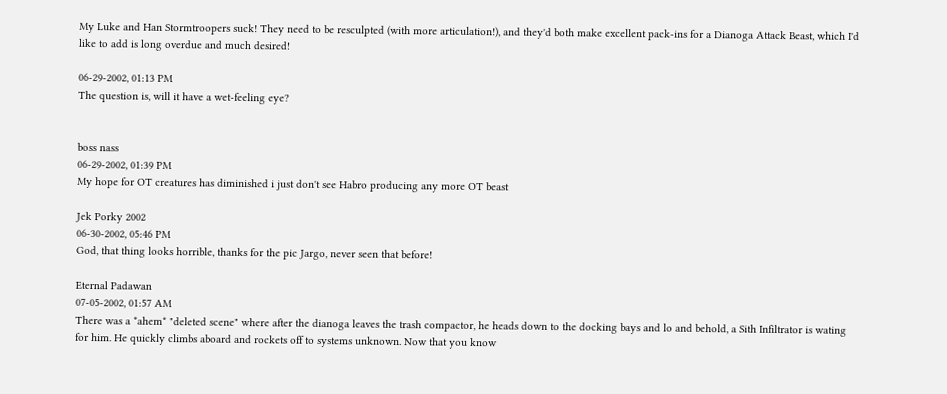My Luke and Han Stormtroopers suck! They need to be resculpted (with more articulation!), and they'd both make excellent pack-ins for a Dianoga Attack Beast, which I'd like to add is long overdue and much desired!

06-29-2002, 01:13 PM
The question is, will it have a wet-feeling eye?


boss nass
06-29-2002, 01:39 PM
My hope for OT creatures has diminished i just don't see Habro producing any more OT beast

Jek Porky 2002
06-30-2002, 05:46 PM
God, that thing looks horrible, thanks for the pic Jargo, never seen that before!

Eternal Padawan
07-05-2002, 01:57 AM
There was a *ahem* "deleted scene" where after the dianoga leaves the trash compactor, he heads down to the docking bays and lo and behold, a Sith Infiltrator is wating for him. He quickly climbs aboard and rockets off to systems unknown. Now that you know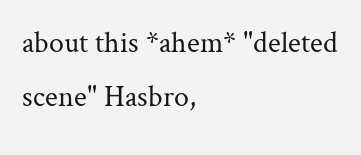about this *ahem* "deleted scene" Hasbro,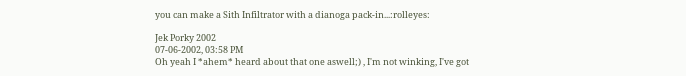you can make a Sith Infiltrator with a dianoga pack-in...:rolleyes:

Jek Porky 2002
07-06-2002, 03:58 PM
Oh yeah I *ahem* heard about that one aswell;) , I'm not winking, I've got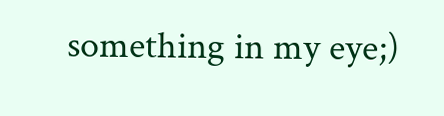something in my eye;)